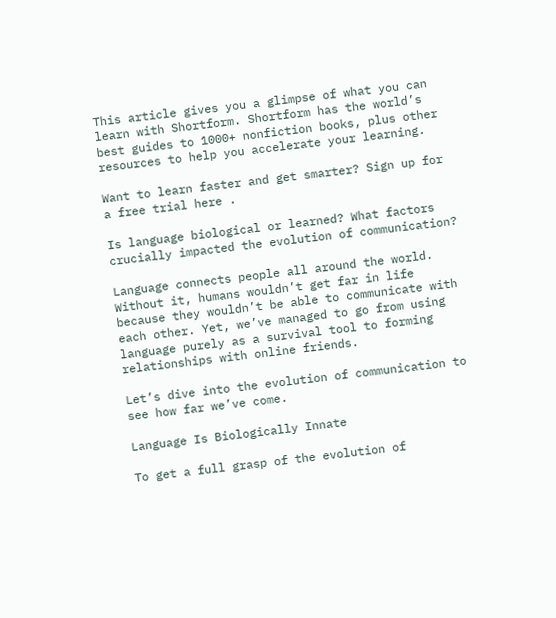This article gives you a glimpse of what you can learn with Shortform. Shortform has the world’s best guides to 1000+ nonfiction books, plus other resources to help you accelerate your learning.

Want to learn faster and get smarter? Sign up for a free trial here .

Is language biological or learned? What factors crucially impacted the evolution of communication?

Language connects people all around the world. Without it, humans wouldn’t get far in life because they wouldn’t be able to communicate with each other. Yet, we’ve managed to go from using language purely as a survival tool to forming relationships with online friends.

Let’s dive into the evolution of communication to see how far we’ve come.

Language Is Biologically Innate

To get a full grasp of the evolution of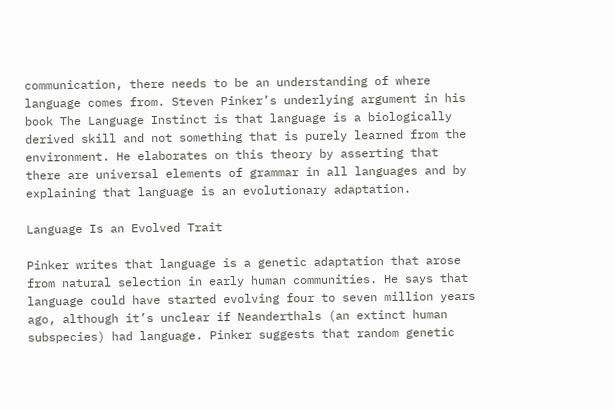communication, there needs to be an understanding of where language comes from. Steven Pinker’s underlying argument in his book The Language Instinct is that language is a biologically derived skill and not something that is purely learned from the environment. He elaborates on this theory by asserting that there are universal elements of grammar in all languages and by explaining that language is an evolutionary adaptation.

Language Is an Evolved Trait

Pinker writes that language is a genetic adaptation that arose from natural selection in early human communities. He says that language could have started evolving four to seven million years ago, although it’s unclear if Neanderthals (an extinct human subspecies) had language. Pinker suggests that random genetic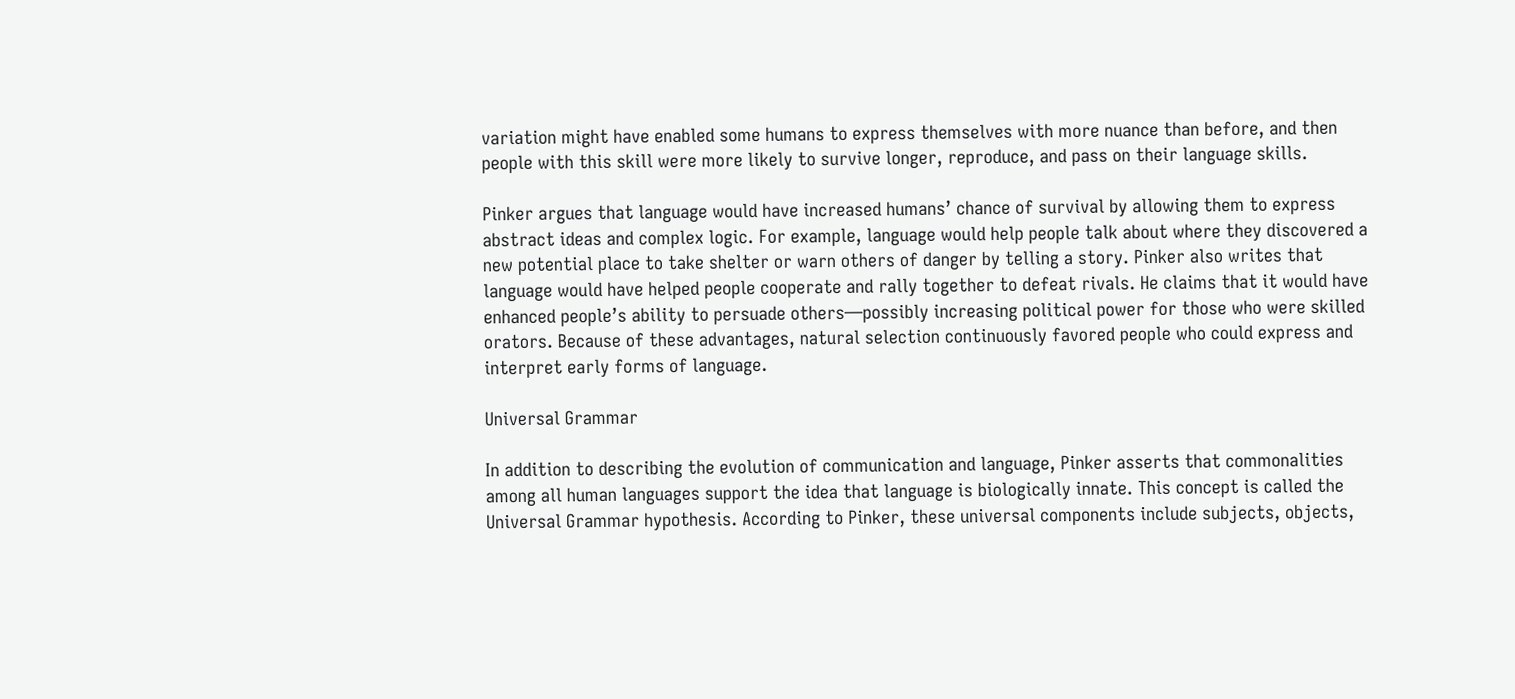variation might have enabled some humans to express themselves with more nuance than before, and then people with this skill were more likely to survive longer, reproduce, and pass on their language skills.

Pinker argues that language would have increased humans’ chance of survival by allowing them to express abstract ideas and complex logic. For example, language would help people talk about where they discovered a new potential place to take shelter or warn others of danger by telling a story. Pinker also writes that language would have helped people cooperate and rally together to defeat rivals. He claims that it would have enhanced people’s ability to persuade others—possibly increasing political power for those who were skilled orators. Because of these advantages, natural selection continuously favored people who could express and interpret early forms of language.

Universal Grammar

In addition to describing the evolution of communication and language, Pinker asserts that commonalities among all human languages support the idea that language is biologically innate. This concept is called the Universal Grammar hypothesis. According to Pinker, these universal components include subjects, objects,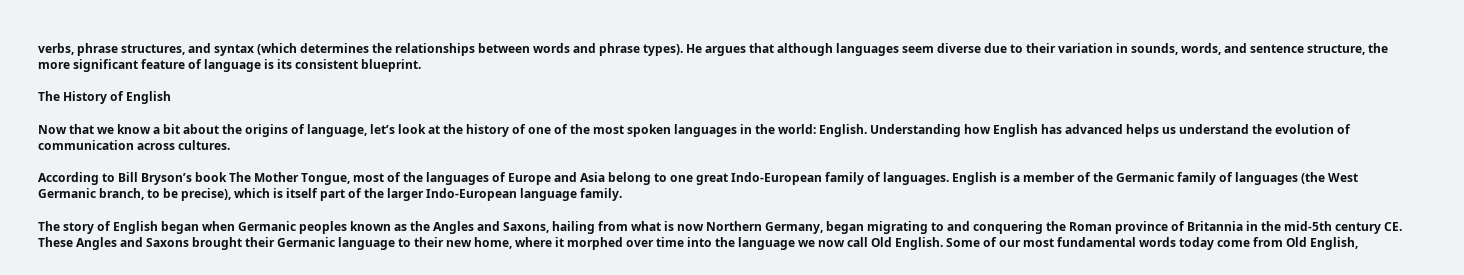verbs, phrase structures, and syntax (which determines the relationships between words and phrase types). He argues that although languages seem diverse due to their variation in sounds, words, and sentence structure, the more significant feature of language is its consistent blueprint.

The History of English

Now that we know a bit about the origins of language, let’s look at the history of one of the most spoken languages in the world: English. Understanding how English has advanced helps us understand the evolution of communication across cultures.

According to Bill Bryson’s book The Mother Tongue, most of the languages of Europe and Asia belong to one great Indo-European family of languages. English is a member of the Germanic family of languages (the West Germanic branch, to be precise), which is itself part of the larger Indo-European language family.

The story of English began when Germanic peoples known as the Angles and Saxons, hailing from what is now Northern Germany, began migrating to and conquering the Roman province of Britannia in the mid-5th century CE. These Angles and Saxons brought their Germanic language to their new home, where it morphed over time into the language we now call Old English. Some of our most fundamental words today come from Old English,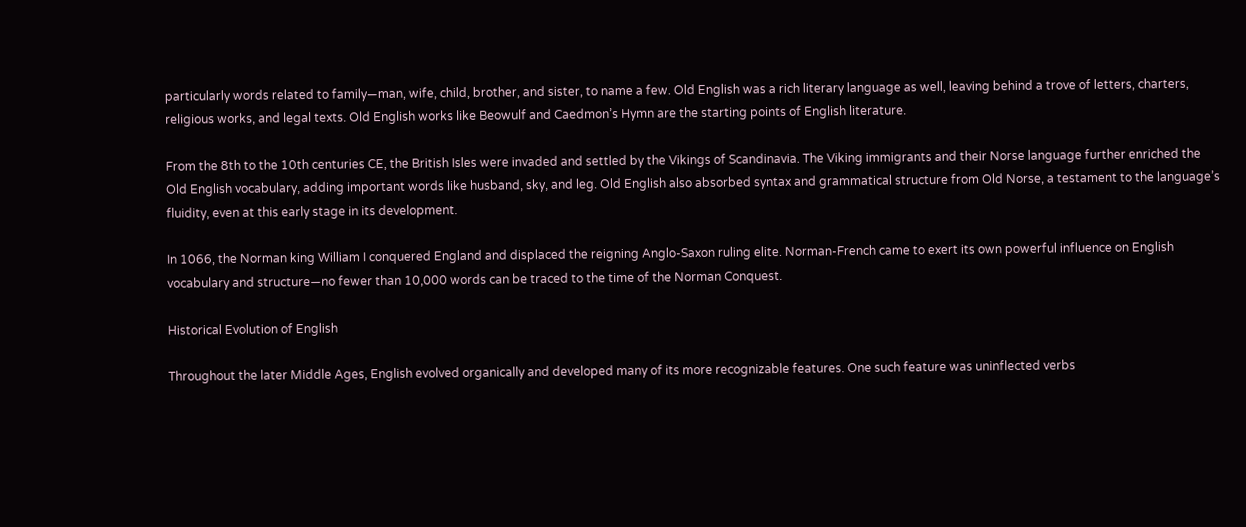particularly words related to family—man, wife, child, brother, and sister, to name a few. Old English was a rich literary language as well, leaving behind a trove of letters, charters, religious works, and legal texts. Old English works like Beowulf and Caedmon’s Hymn are the starting points of English literature.

From the 8th to the 10th centuries CE, the British Isles were invaded and settled by the Vikings of Scandinavia. The Viking immigrants and their Norse language further enriched the Old English vocabulary, adding important words like husband, sky, and leg. Old English also absorbed syntax and grammatical structure from Old Norse, a testament to the language’s fluidity, even at this early stage in its development.

In 1066, the Norman king William I conquered England and displaced the reigning Anglo-Saxon ruling elite. Norman-French came to exert its own powerful influence on English vocabulary and structure—no fewer than 10,000 words can be traced to the time of the Norman Conquest.

Historical Evolution of English

Throughout the later Middle Ages, English evolved organically and developed many of its more recognizable features. One such feature was uninflected verbs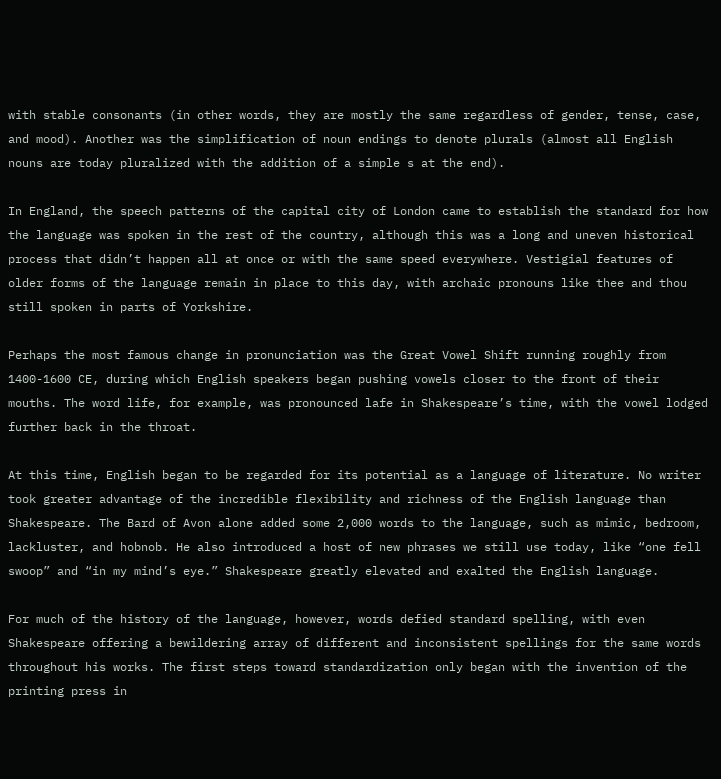with stable consonants (in other words, they are mostly the same regardless of gender, tense, case, and mood). Another was the simplification of noun endings to denote plurals (almost all English nouns are today pluralized with the addition of a simple s at the end).

In England, the speech patterns of the capital city of London came to establish the standard for how the language was spoken in the rest of the country, although this was a long and uneven historical process that didn’t happen all at once or with the same speed everywhere. Vestigial features of older forms of the language remain in place to this day, with archaic pronouns like thee and thou still spoken in parts of Yorkshire.

Perhaps the most famous change in pronunciation was the Great Vowel Shift running roughly from 1400-1600 CE, during which English speakers began pushing vowels closer to the front of their mouths. The word life, for example, was pronounced lafe in Shakespeare’s time, with the vowel lodged further back in the throat.

At this time, English began to be regarded for its potential as a language of literature. No writer took greater advantage of the incredible flexibility and richness of the English language than Shakespeare. The Bard of Avon alone added some 2,000 words to the language, such as mimic, bedroom, lackluster, and hobnob. He also introduced a host of new phrases we still use today, like “one fell swoop” and “in my mind’s eye.” Shakespeare greatly elevated and exalted the English language.

For much of the history of the language, however, words defied standard spelling, with even Shakespeare offering a bewildering array of different and inconsistent spellings for the same words throughout his works. The first steps toward standardization only began with the invention of the printing press in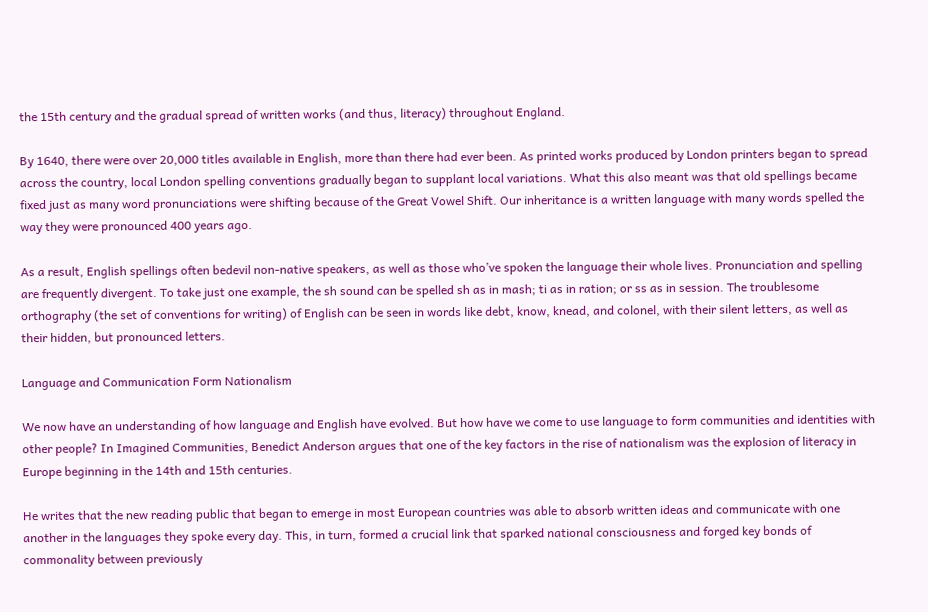the 15th century and the gradual spread of written works (and thus, literacy) throughout England.

By 1640, there were over 20,000 titles available in English, more than there had ever been. As printed works produced by London printers began to spread across the country, local London spelling conventions gradually began to supplant local variations. What this also meant was that old spellings became fixed just as many word pronunciations were shifting because of the Great Vowel Shift. Our inheritance is a written language with many words spelled the way they were pronounced 400 years ago.

As a result, English spellings often bedevil non-native speakers, as well as those who’ve spoken the language their whole lives. Pronunciation and spelling are frequently divergent. To take just one example, the sh sound can be spelled sh as in mash; ti as in ration; or ss as in session. The troublesome orthography (the set of conventions for writing) of English can be seen in words like debt, know, knead, and colonel, with their silent letters, as well as their hidden, but pronounced letters.

Language and Communication Form Nationalism

We now have an understanding of how language and English have evolved. But how have we come to use language to form communities and identities with other people? In Imagined Communities, Benedict Anderson argues that one of the key factors in the rise of nationalism was the explosion of literacy in Europe beginning in the 14th and 15th centuries.

He writes that the new reading public that began to emerge in most European countries was able to absorb written ideas and communicate with one another in the languages they spoke every day. This, in turn, formed a crucial link that sparked national consciousness and forged key bonds of commonality between previously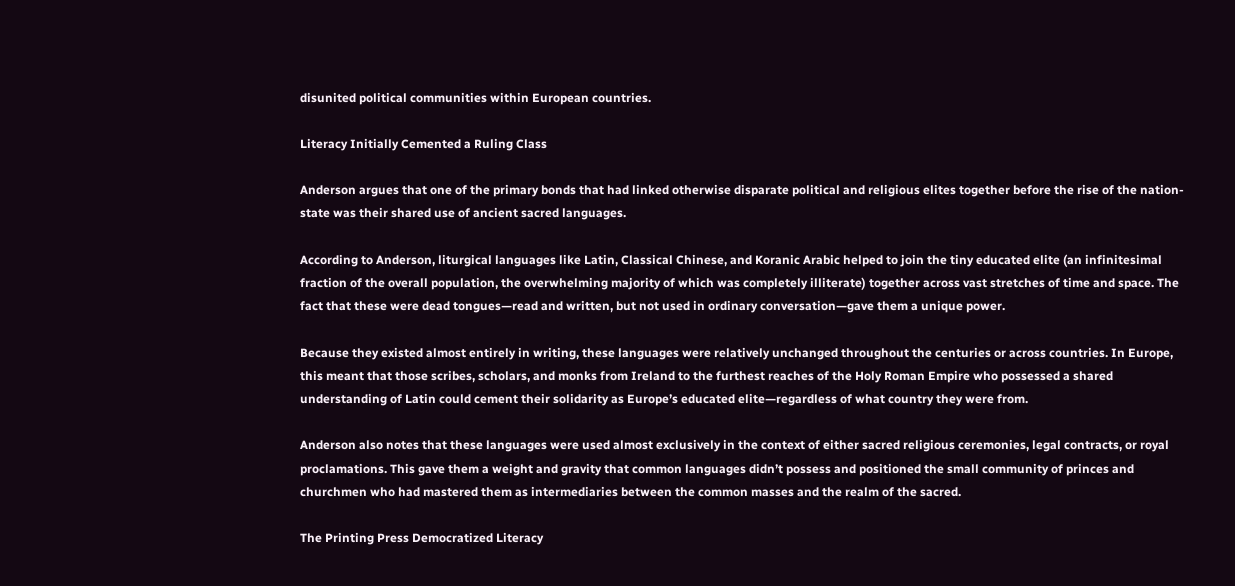disunited political communities within European countries.

Literacy Initially Cemented a Ruling Class

Anderson argues that one of the primary bonds that had linked otherwise disparate political and religious elites together before the rise of the nation-state was their shared use of ancient sacred languages.

According to Anderson, liturgical languages like Latin, Classical Chinese, and Koranic Arabic helped to join the tiny educated elite (an infinitesimal fraction of the overall population, the overwhelming majority of which was completely illiterate) together across vast stretches of time and space. The fact that these were dead tongues—read and written, but not used in ordinary conversation—gave them a unique power.

Because they existed almost entirely in writing, these languages were relatively unchanged throughout the centuries or across countries. In Europe, this meant that those scribes, scholars, and monks from Ireland to the furthest reaches of the Holy Roman Empire who possessed a shared understanding of Latin could cement their solidarity as Europe’s educated elite—regardless of what country they were from.

Anderson also notes that these languages were used almost exclusively in the context of either sacred religious ceremonies, legal contracts, or royal proclamations. This gave them a weight and gravity that common languages didn’t possess and positioned the small community of princes and churchmen who had mastered them as intermediaries between the common masses and the realm of the sacred.

The Printing Press Democratized Literacy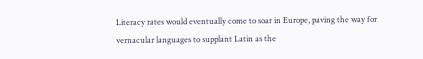Literacy rates would eventually come to soar in Europe, paving the way for vernacular languages to supplant Latin as the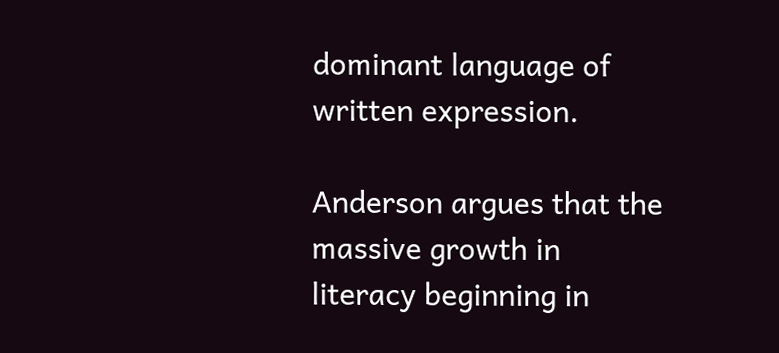dominant language of written expression.

Anderson argues that the massive growth in literacy beginning in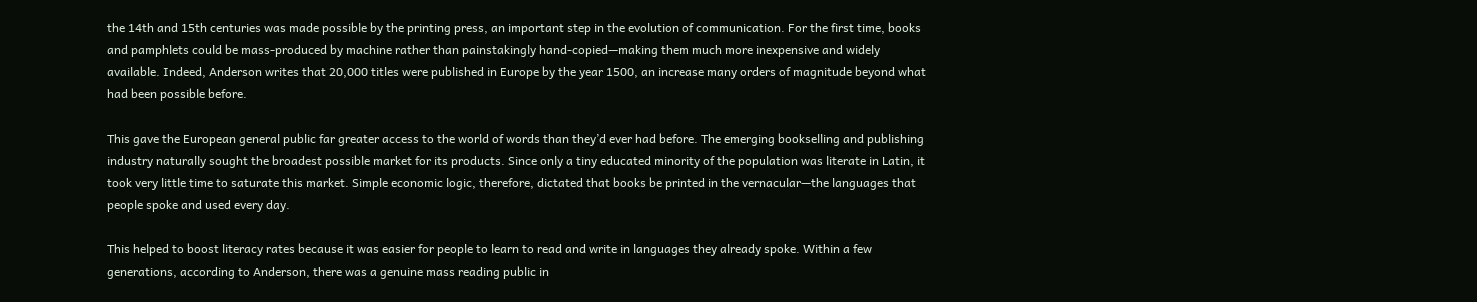the 14th and 15th centuries was made possible by the printing press, an important step in the evolution of communication. For the first time, books and pamphlets could be mass-produced by machine rather than painstakingly hand-copied—making them much more inexpensive and widely available. Indeed, Anderson writes that 20,000 titles were published in Europe by the year 1500, an increase many orders of magnitude beyond what had been possible before.

This gave the European general public far greater access to the world of words than they’d ever had before. The emerging bookselling and publishing industry naturally sought the broadest possible market for its products. Since only a tiny educated minority of the population was literate in Latin, it took very little time to saturate this market. Simple economic logic, therefore, dictated that books be printed in the vernacular—the languages that people spoke and used every day.

This helped to boost literacy rates because it was easier for people to learn to read and write in languages they already spoke. Within a few generations, according to Anderson, there was a genuine mass reading public in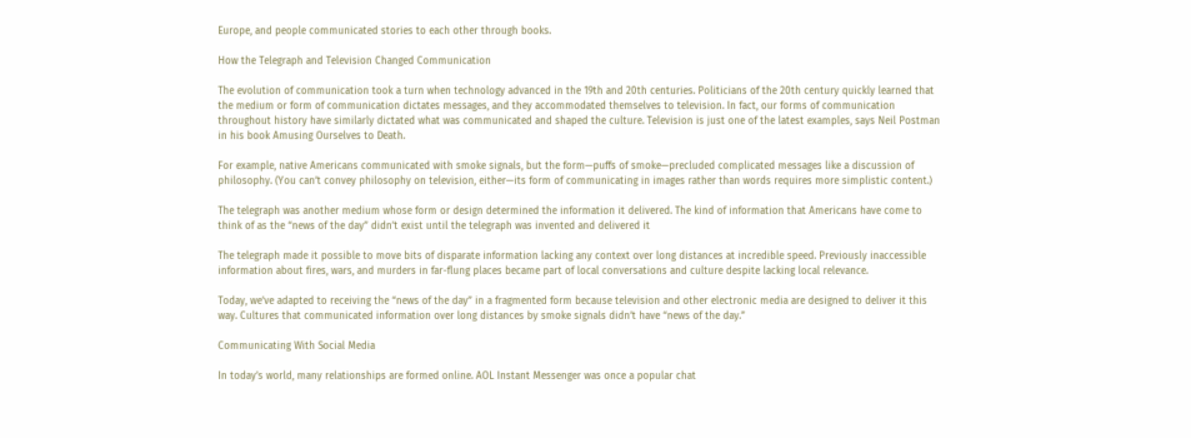Europe, and people communicated stories to each other through books.

How the Telegraph and Television Changed Communication

The evolution of communication took a turn when technology advanced in the 19th and 20th centuries. Politicians of the 20th century quickly learned that the medium or form of communication dictates messages, and they accommodated themselves to television. In fact, our forms of communication throughout history have similarly dictated what was communicated and shaped the culture. Television is just one of the latest examples, says Neil Postman in his book Amusing Ourselves to Death.

For example, native Americans communicated with smoke signals, but the form—puffs of smoke—precluded complicated messages like a discussion of philosophy. (You can’t convey philosophy on television, either—its form of communicating in images rather than words requires more simplistic content.)

The telegraph was another medium whose form or design determined the information it delivered. The kind of information that Americans have come to think of as the “news of the day” didn’t exist until the telegraph was invented and delivered it

The telegraph made it possible to move bits of disparate information lacking any context over long distances at incredible speed. Previously inaccessible information about fires, wars, and murders in far-flung places became part of local conversations and culture despite lacking local relevance.

Today, we’ve adapted to receiving the “news of the day” in a fragmented form because television and other electronic media are designed to deliver it this way. Cultures that communicated information over long distances by smoke signals didn’t have “news of the day.”

Communicating With Social Media

In today’s world, many relationships are formed online. AOL Instant Messenger was once a popular chat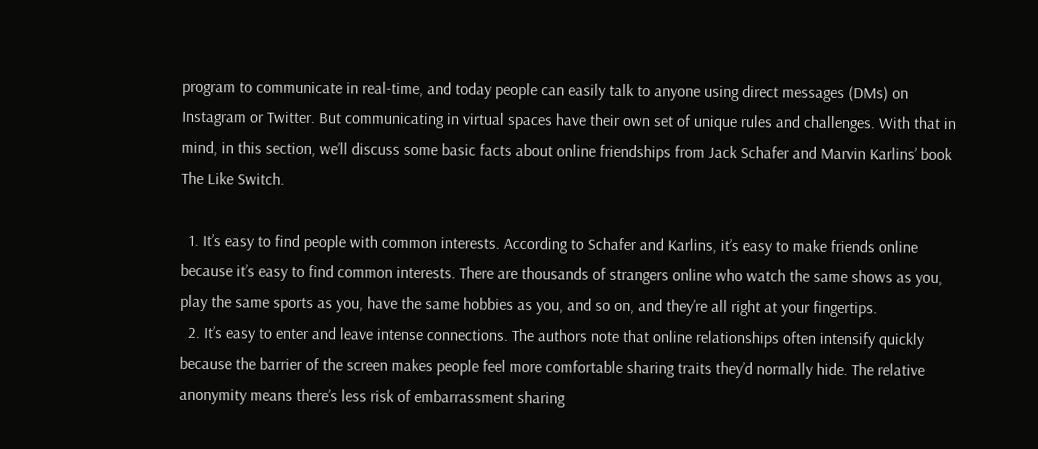program to communicate in real-time, and today people can easily talk to anyone using direct messages (DMs) on Instagram or Twitter. But communicating in virtual spaces have their own set of unique rules and challenges. With that in mind, in this section, we’ll discuss some basic facts about online friendships from Jack Schafer and Marvin Karlins’ book The Like Switch.

  1. It’s easy to find people with common interests. According to Schafer and Karlins, it’s easy to make friends online because it’s easy to find common interests. There are thousands of strangers online who watch the same shows as you, play the same sports as you, have the same hobbies as you, and so on, and they’re all right at your fingertips.
  2. It’s easy to enter and leave intense connections. The authors note that online relationships often intensify quickly because the barrier of the screen makes people feel more comfortable sharing traits they’d normally hide. The relative anonymity means there’s less risk of embarrassment sharing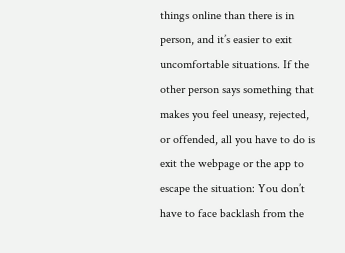things online than there is in person, and it’s easier to exit uncomfortable situations. If the other person says something that makes you feel uneasy, rejected, or offended, all you have to do is exit the webpage or the app to escape the situation: You don’t have to face backlash from the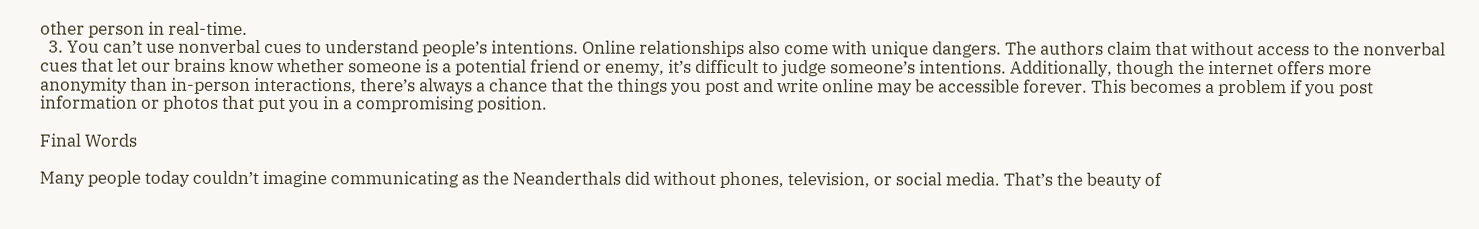other person in real-time.
  3. You can’t use nonverbal cues to understand people’s intentions. Online relationships also come with unique dangers. The authors claim that without access to the nonverbal cues that let our brains know whether someone is a potential friend or enemy, it’s difficult to judge someone’s intentions. Additionally, though the internet offers more anonymity than in-person interactions, there’s always a chance that the things you post and write online may be accessible forever. This becomes a problem if you post information or photos that put you in a compromising position.

Final Words

Many people today couldn’t imagine communicating as the Neanderthals did without phones, television, or social media. That’s the beauty of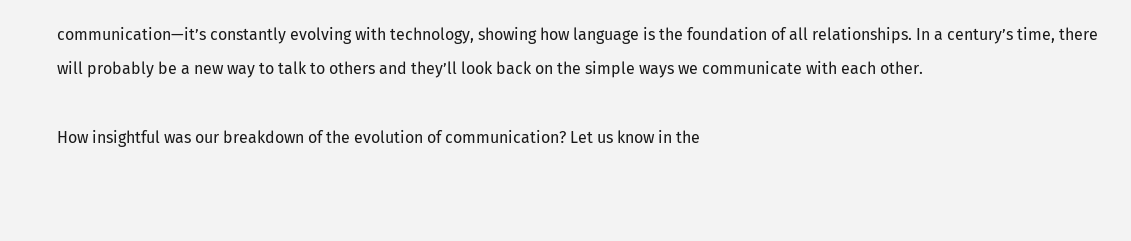communication—it’s constantly evolving with technology, showing how language is the foundation of all relationships. In a century’s time, there will probably be a new way to talk to others and they’ll look back on the simple ways we communicate with each other.

How insightful was our breakdown of the evolution of communication? Let us know in the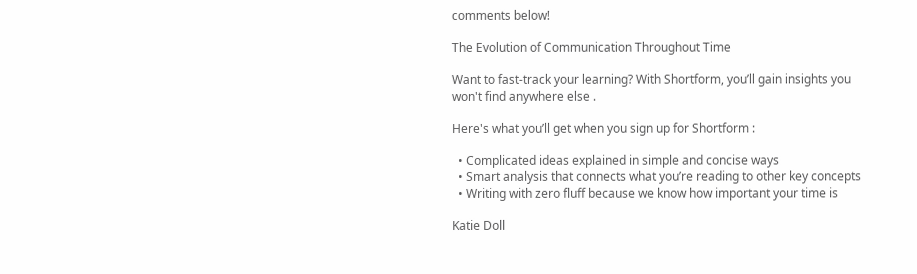comments below!

The Evolution of Communication Throughout Time

Want to fast-track your learning? With Shortform, you’ll gain insights you won't find anywhere else .

Here's what you’ll get when you sign up for Shortform :

  • Complicated ideas explained in simple and concise ways
  • Smart analysis that connects what you’re reading to other key concepts
  • Writing with zero fluff because we know how important your time is

Katie Doll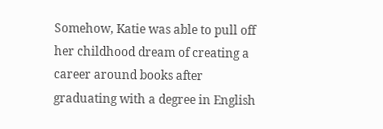Somehow, Katie was able to pull off her childhood dream of creating a career around books after graduating with a degree in English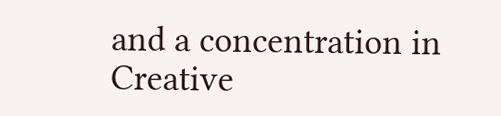and a concentration in Creative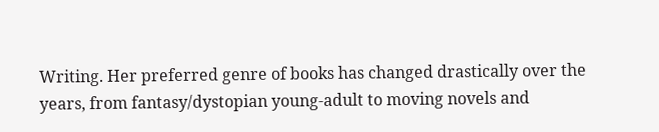Writing. Her preferred genre of books has changed drastically over the years, from fantasy/dystopian young-adult to moving novels and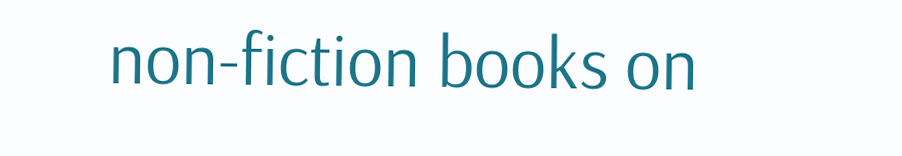non-fiction books on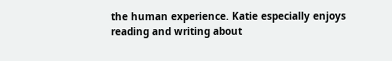the human experience. Katie especially enjoys reading and writing about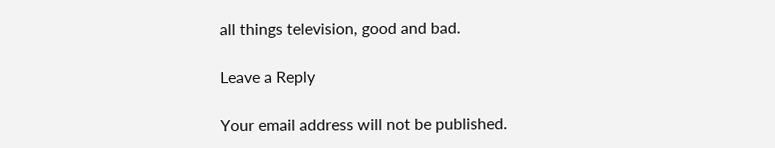all things television, good and bad.

Leave a Reply

Your email address will not be published.